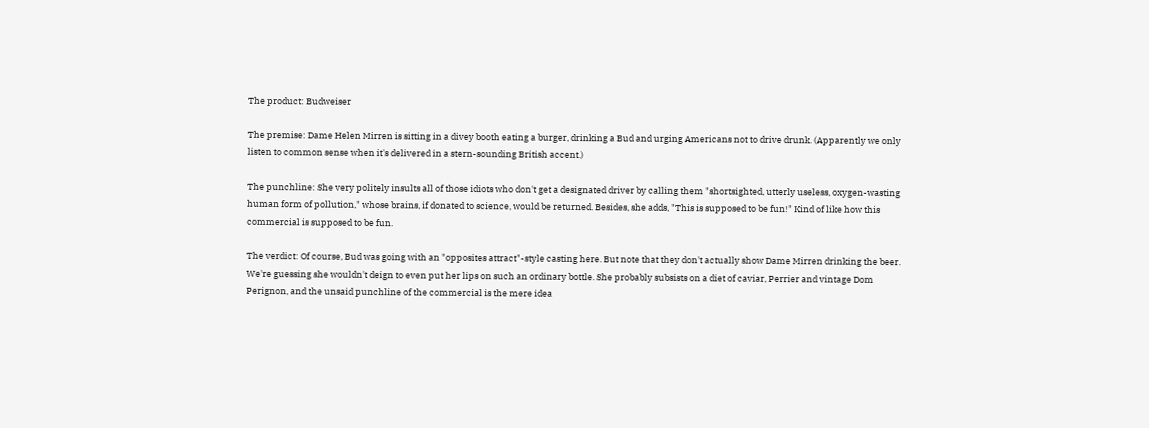The product: Budweiser

The premise: Dame Helen Mirren is sitting in a divey booth eating a burger, drinking a Bud and urging Americans not to drive drunk. (Apparently we only listen to common sense when it's delivered in a stern-sounding British accent.)

The punchline: She very politely insults all of those idiots who don't get a designated driver by calling them "shortsighted, utterly useless, oxygen-wasting human form of pollution," whose brains, if donated to science, would be returned. Besides, she adds, "This is supposed to be fun!" Kind of like how this commercial is supposed to be fun.

The verdict: Of course, Bud was going with an "opposites attract"-style casting here. But note that they don't actually show Dame Mirren drinking the beer. We're guessing she wouldn't deign to even put her lips on such an ordinary bottle. She probably subsists on a diet of caviar, Perrier and vintage Dom Perignon, and the unsaid punchline of the commercial is the mere idea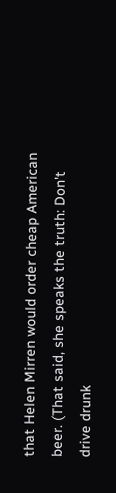that Helen Mirren would order cheap American beer. (That said, she speaks the truth: Don't drive drunk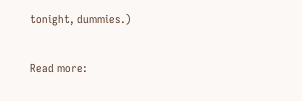tonight, dummies.)

Read more: